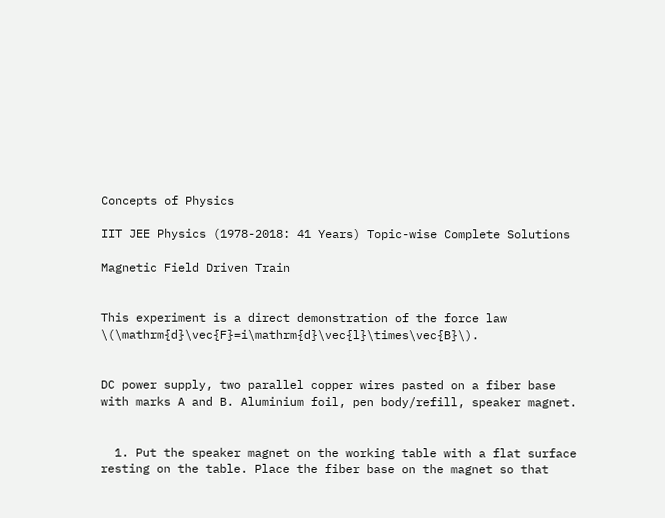Concepts of Physics

IIT JEE Physics (1978-2018: 41 Years) Topic-wise Complete Solutions

Magnetic Field Driven Train


This experiment is a direct demonstration of the force law \(\mathrm{d}\vec{F}=i\mathrm{d}\vec{l}\times\vec{B}\).


DC power supply, two parallel copper wires pasted on a fiber base with marks A and B. Aluminium foil, pen body/refill, speaker magnet.


  1. Put the speaker magnet on the working table with a flat surface resting on the table. Place the fiber base on the magnet so that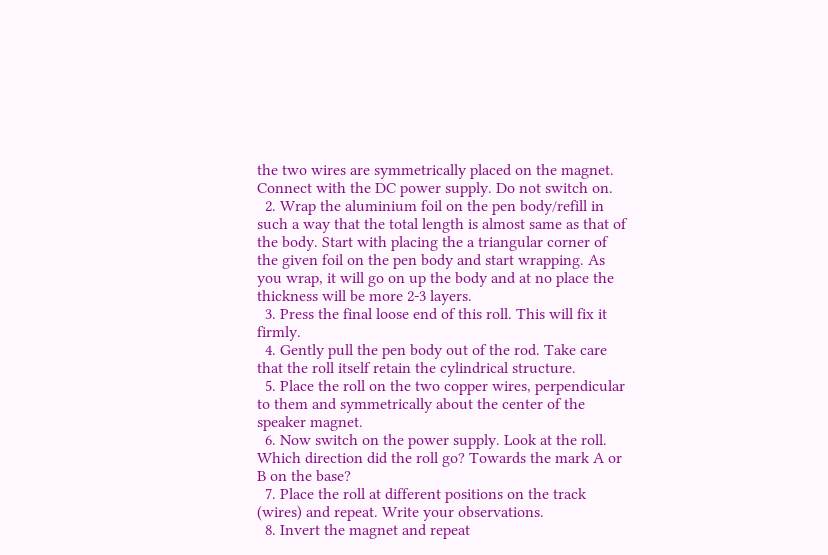the two wires are symmetrically placed on the magnet. Connect with the DC power supply. Do not switch on.
  2. Wrap the aluminium foil on the pen body/refill in such a way that the total length is almost same as that of the body. Start with placing the a triangular corner of the given foil on the pen body and start wrapping. As you wrap, it will go on up the body and at no place the thickness will be more 2-3 layers.
  3. Press the final loose end of this roll. This will fix it firmly.
  4. Gently pull the pen body out of the rod. Take care that the roll itself retain the cylindrical structure.
  5. Place the roll on the two copper wires, perpendicular to them and symmetrically about the center of the speaker magnet.
  6. Now switch on the power supply. Look at the roll. Which direction did the roll go? Towards the mark A or B on the base?
  7. Place the roll at different positions on the track (wires) and repeat. Write your observations.
  8. Invert the magnet and repeat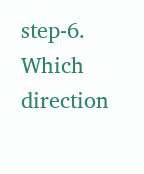step-6. Which direction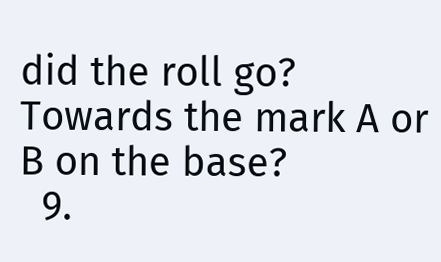did the roll go? Towards the mark A or B on the base?
  9.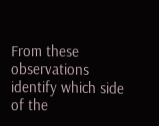From these observations identify which side of the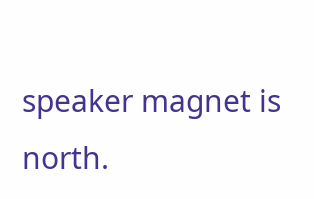speaker magnet is north.